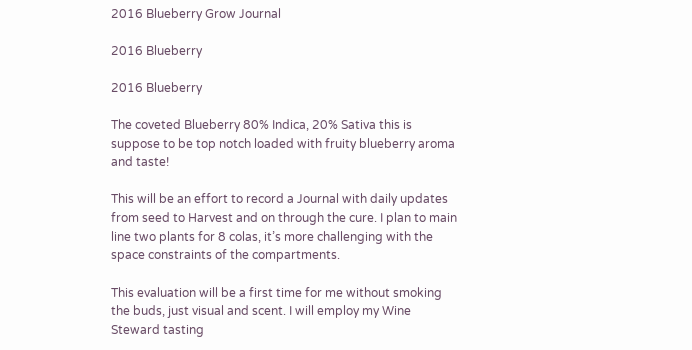2016 Blueberry Grow Journal

2016 Blueberry

2016 Blueberry

The coveted Blueberry 80% Indica, 20% Sativa this is suppose to be top notch loaded with fruity blueberry aroma and taste!

This will be an effort to record a Journal with daily updates from seed to Harvest and on through the cure. I plan to main line two plants for 8 colas, it’s more challenging with the space constraints of the compartments.

This evaluation will be a first time for me without smoking the buds, just visual and scent. I will employ my Wine Steward tasting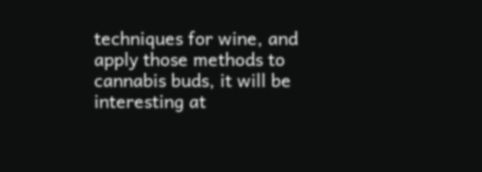techniques for wine, and apply those methods to cannabis buds, it will be interesting at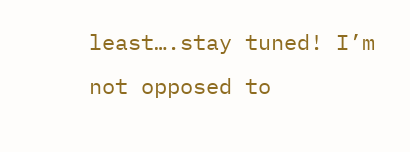least….stay tuned! I’m not opposed to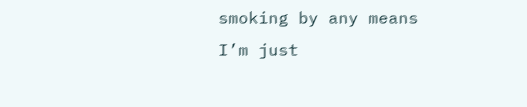smoking by any means I’m just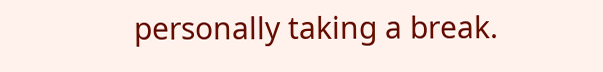personally taking a break.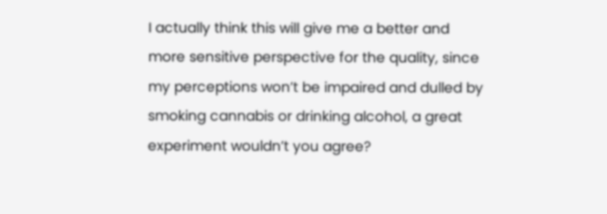I actually think this will give me a better and more sensitive perspective for the quality, since my perceptions won’t be impaired and dulled by smoking cannabis or drinking alcohol, a great experiment wouldn’t you agree?